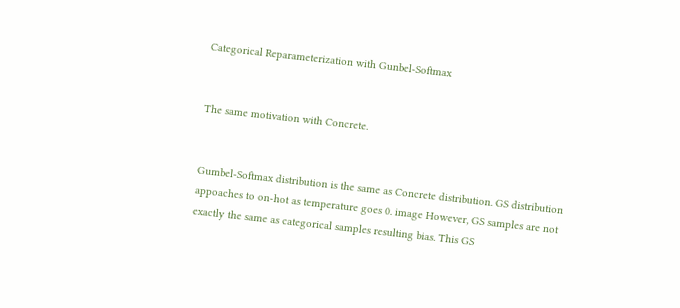Categorical Reparameterization with Gunbel-Softmax


The same motivation with Concrete.


Gumbel-Softmax distribution is the same as Concrete distribution. GS distribution appoaches to on-hot as temperature goes 0. image However, GS samples are not exactly the same as categorical samples resulting bias. This GS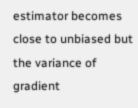estimator becomes close to unbiased but the variance of gradient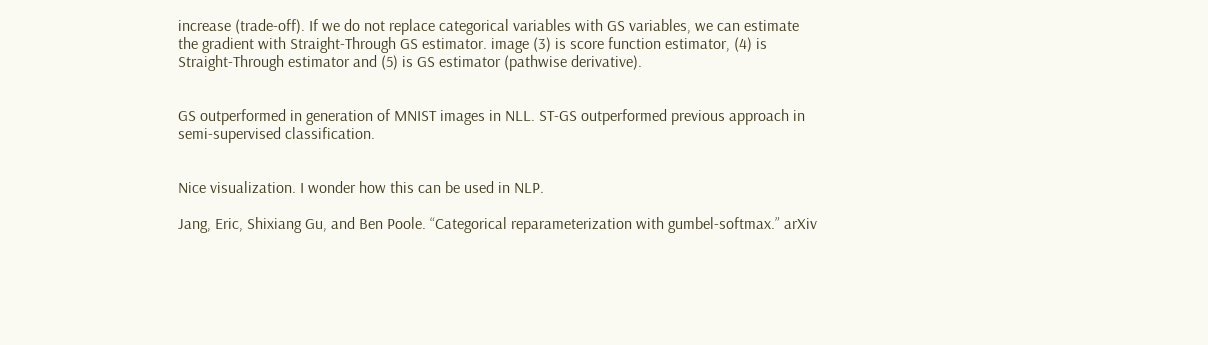increase (trade-off). If we do not replace categorical variables with GS variables, we can estimate the gradient with Straight-Through GS estimator. image (3) is score function estimator, (4) is Straight-Through estimator and (5) is GS estimator (pathwise derivative).


GS outperformed in generation of MNIST images in NLL. ST-GS outperformed previous approach in semi-supervised classification.


Nice visualization. I wonder how this can be used in NLP.

Jang, Eric, Shixiang Gu, and Ben Poole. “Categorical reparameterization with gumbel-softmax.” arXiv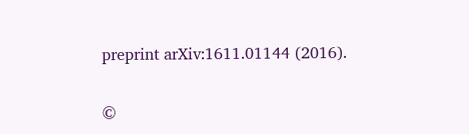preprint arXiv:1611.01144 (2016).

©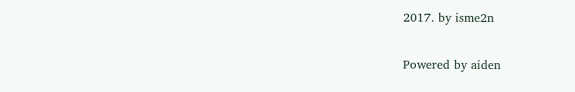2017. by isme2n

Powered by aiden